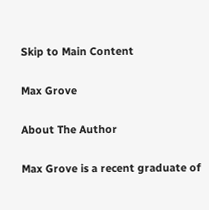Skip to Main Content

Max Grove

About The Author

Max Grove is a recent graduate of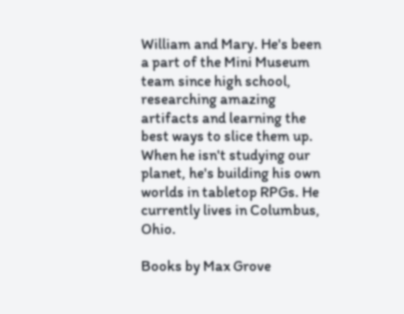William and Mary. He's been a part of the Mini Museum team since high school, researching amazing artifacts and learning the best ways to slice them up. When he isn't studying our planet, he's building his own worlds in tabletop RPGs. He currently lives in Columbus, Ohio.

Books by Max Grove